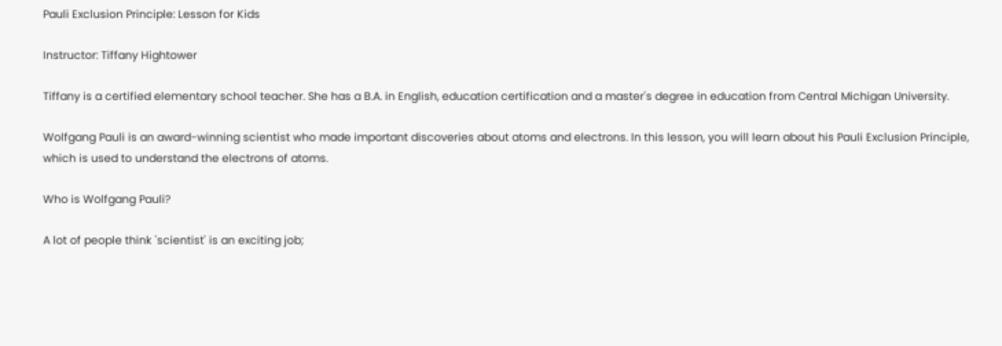Pauli Exclusion Principle: Lesson for Kids

Instructor: Tiffany Hightower

Tiffany is a certified elementary school teacher. She has a B.A. in English, education certification and a master's degree in education from Central Michigan University.

Wolfgang Pauli is an award-winning scientist who made important discoveries about atoms and electrons. In this lesson, you will learn about his Pauli Exclusion Principle, which is used to understand the electrons of atoms.

Who is Wolfgang Pauli?

A lot of people think 'scientist' is an exciting job;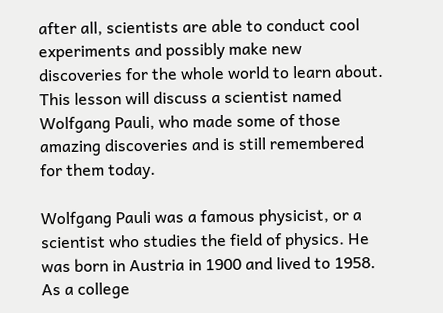after all, scientists are able to conduct cool experiments and possibly make new discoveries for the whole world to learn about. This lesson will discuss a scientist named Wolfgang Pauli, who made some of those amazing discoveries and is still remembered for them today.

Wolfgang Pauli was a famous physicist, or a scientist who studies the field of physics. He was born in Austria in 1900 and lived to 1958. As a college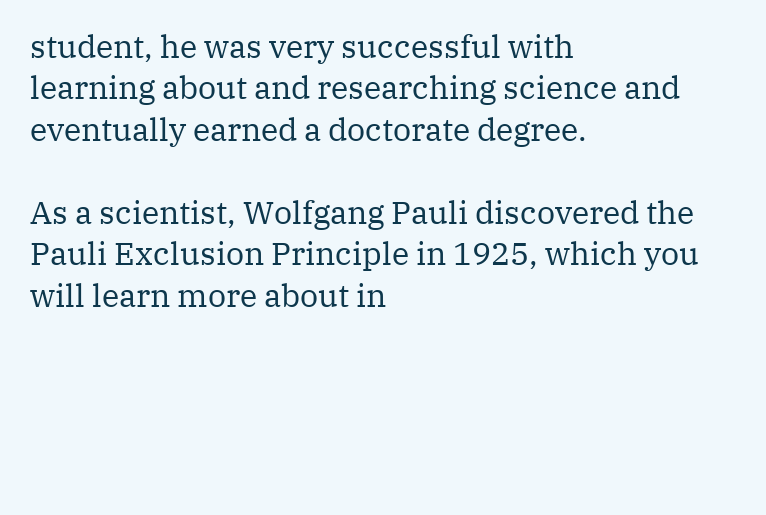student, he was very successful with learning about and researching science and eventually earned a doctorate degree.

As a scientist, Wolfgang Pauli discovered the Pauli Exclusion Principle in 1925, which you will learn more about in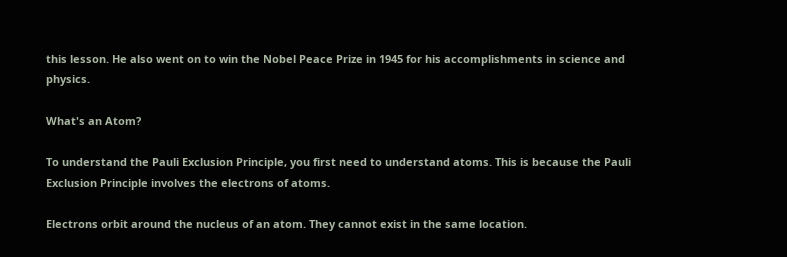this lesson. He also went on to win the Nobel Peace Prize in 1945 for his accomplishments in science and physics.

What's an Atom?

To understand the Pauli Exclusion Principle, you first need to understand atoms. This is because the Pauli Exclusion Principle involves the electrons of atoms.

Electrons orbit around the nucleus of an atom. They cannot exist in the same location.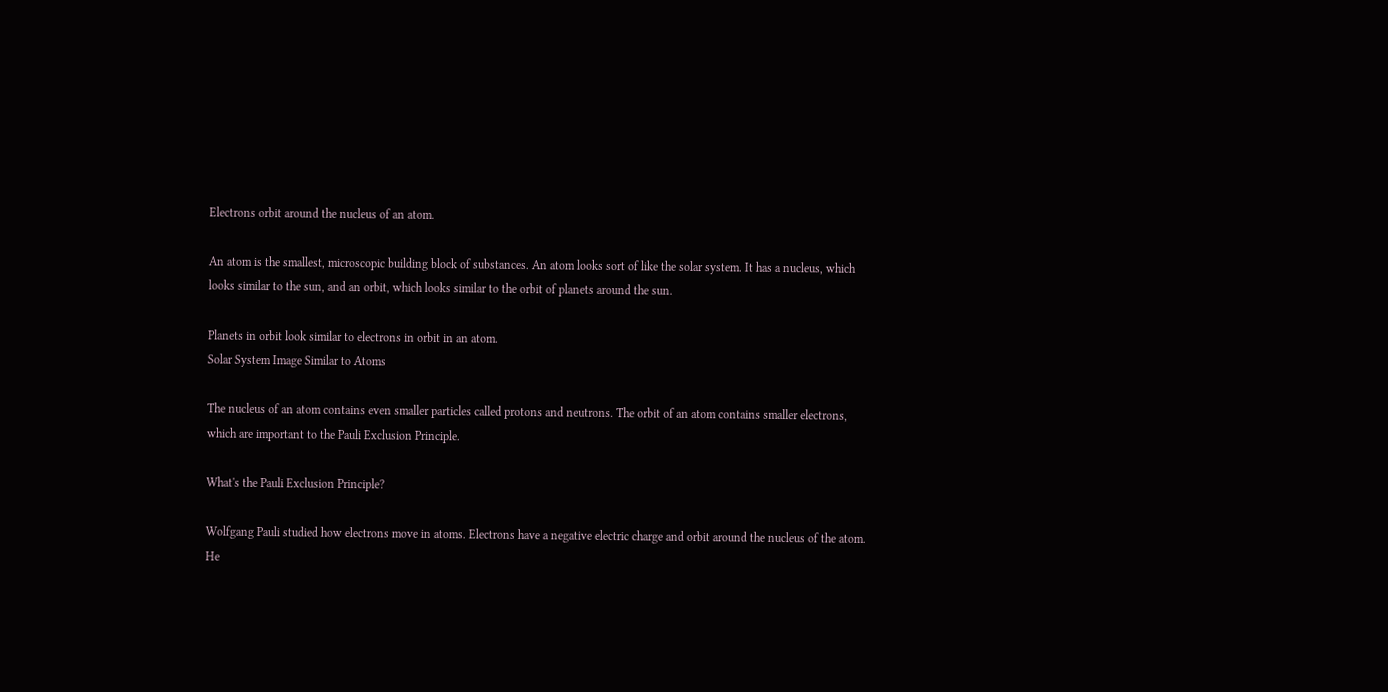Electrons orbit around the nucleus of an atom.

An atom is the smallest, microscopic building block of substances. An atom looks sort of like the solar system. It has a nucleus, which looks similar to the sun, and an orbit, which looks similar to the orbit of planets around the sun.

Planets in orbit look similar to electrons in orbit in an atom.
Solar System Image Similar to Atoms

The nucleus of an atom contains even smaller particles called protons and neutrons. The orbit of an atom contains smaller electrons, which are important to the Pauli Exclusion Principle.

What's the Pauli Exclusion Principle?

Wolfgang Pauli studied how electrons move in atoms. Electrons have a negative electric charge and orbit around the nucleus of the atom. He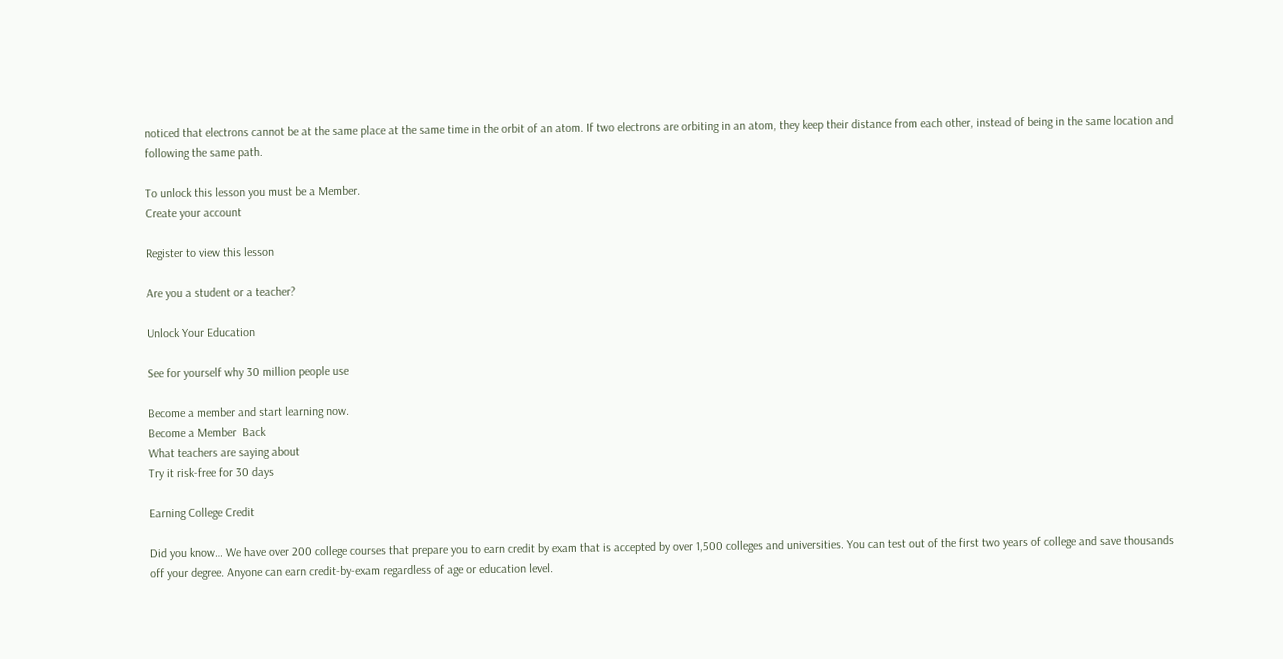noticed that electrons cannot be at the same place at the same time in the orbit of an atom. If two electrons are orbiting in an atom, they keep their distance from each other, instead of being in the same location and following the same path.

To unlock this lesson you must be a Member.
Create your account

Register to view this lesson

Are you a student or a teacher?

Unlock Your Education

See for yourself why 30 million people use

Become a member and start learning now.
Become a Member  Back
What teachers are saying about
Try it risk-free for 30 days

Earning College Credit

Did you know… We have over 200 college courses that prepare you to earn credit by exam that is accepted by over 1,500 colleges and universities. You can test out of the first two years of college and save thousands off your degree. Anyone can earn credit-by-exam regardless of age or education level.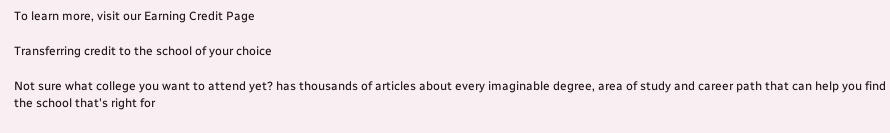To learn more, visit our Earning Credit Page

Transferring credit to the school of your choice

Not sure what college you want to attend yet? has thousands of articles about every imaginable degree, area of study and career path that can help you find the school that's right for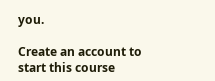you.

Create an account to start this course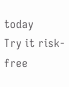today
Try it risk-free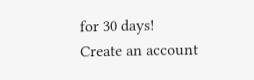for 30 days!
Create an account